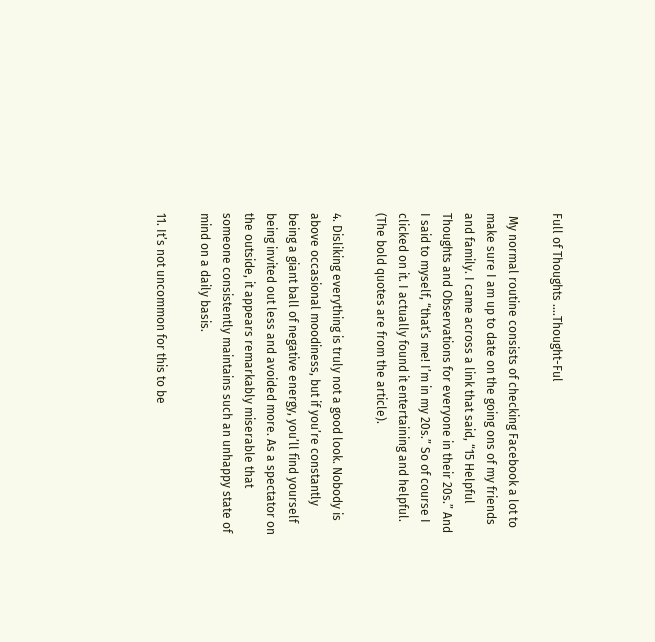Full of Thoughts ….Thought-Ful

 My normal routine consists of checking Facebook a lot to make sure I am up to date on the going ons of my friends and family. I came across a link that said, “15 Helpful Thoughts and Observations for everyone in their 20s.” And I said to myself, “that’s me! I’m in my 20s.” So of course I clicked on it. I actually found it entertaining and helpful. (The bold quotes are from the article).

4. Disliking everything is truly not a good look. Nobody is above occasional moodiness, but if you’re constantly being a giant ball of negative energy, you’ll find yourself being invited out less and avoided more. As a spectator on the outside, it appears remarkably miserable that someone consistently maintains such an unhappy state of mind on a daily basis.

11. It’s not uncommon for this to be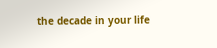the decade in your life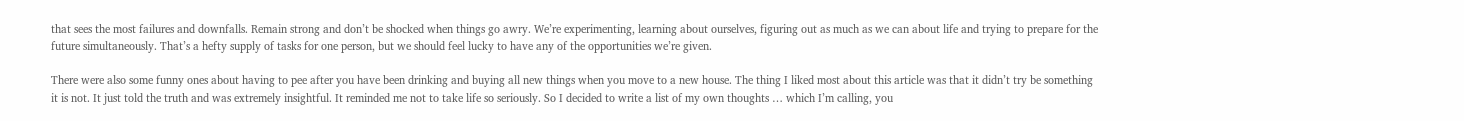that sees the most failures and downfalls. Remain strong and don’t be shocked when things go awry. We’re experimenting, learning about ourselves, figuring out as much as we can about life and trying to prepare for the future simultaneously. That’s a hefty supply of tasks for one person, but we should feel lucky to have any of the opportunities we’re given.

There were also some funny ones about having to pee after you have been drinking and buying all new things when you move to a new house. The thing I liked most about this article was that it didn’t try be something it is not. It just told the truth and was extremely insightful. It reminded me not to take life so seriously. So I decided to write a list of my own thoughts … which I’m calling, you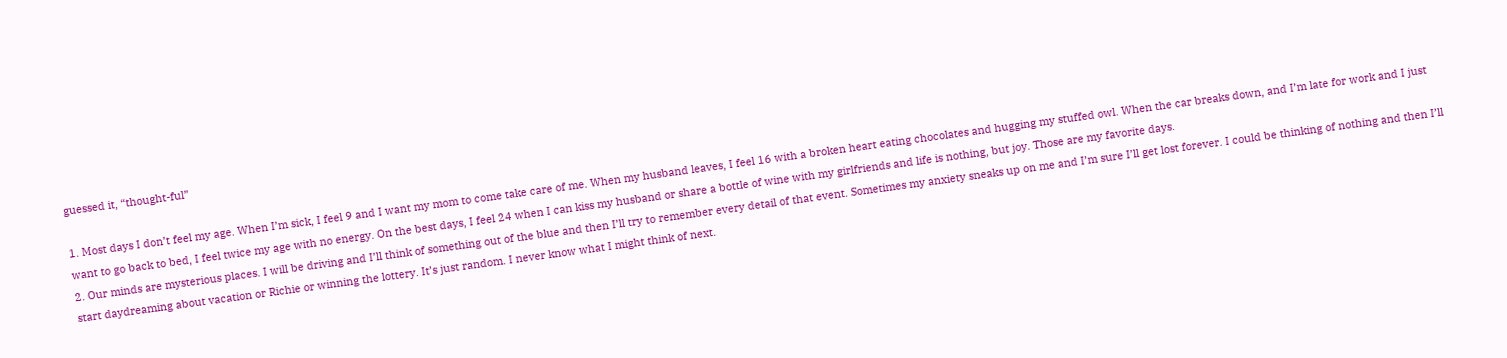guessed it, “thought-ful”

1. Most days I don’t feel my age. When I’m sick, I feel 9 and I want my mom to come take care of me. When my husband leaves, I feel 16 with a broken heart eating chocolates and hugging my stuffed owl. When the car breaks down, and I’m late for work and I just want to go back to bed, I feel twice my age with no energy. On the best days, I feel 24 when I can kiss my husband or share a bottle of wine with my girlfriends and life is nothing, but joy. Those are my favorite days.
2. Our minds are mysterious places. I will be driving and I’ll think of something out of the blue and then I’ll try to remember every detail of that event. Sometimes my anxiety sneaks up on me and I’m sure I’ll get lost forever. I could be thinking of nothing and then I’ll start daydreaming about vacation or Richie or winning the lottery. It’s just random. I never know what I might think of next.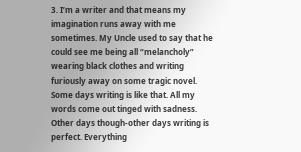3. I’m a writer and that means my imagination runs away with me sometimes. My Uncle used to say that he could see me being all “melancholy” wearing black clothes and writing furiously away on some tragic novel. Some days writing is like that. All my words come out tinged with sadness. Other days though-other days writing is perfect. Everything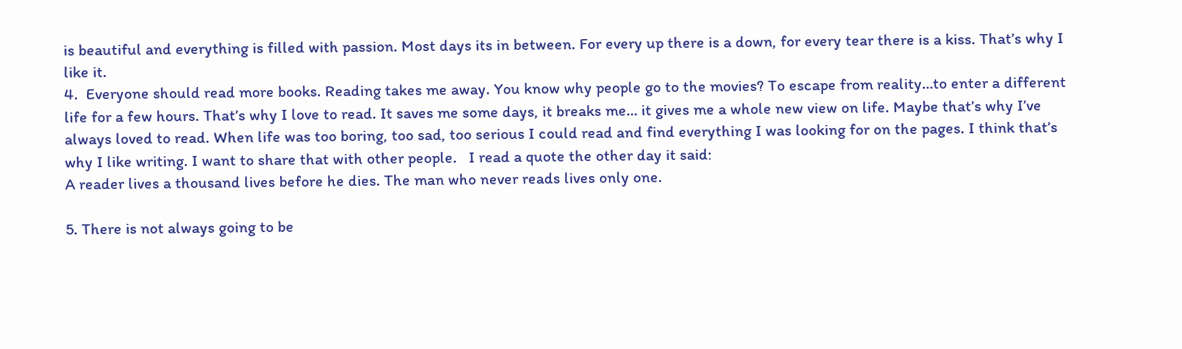is beautiful and everything is filled with passion. Most days its in between. For every up there is a down, for every tear there is a kiss. That’s why I like it.
4.  Everyone should read more books. Reading takes me away. You know why people go to the movies? To escape from reality…to enter a different life for a few hours. That’s why I love to read. It saves me some days, it breaks me… it gives me a whole new view on life. Maybe that’s why I’ve always loved to read. When life was too boring, too sad, too serious I could read and find everything I was looking for on the pages. I think that’s why I like writing. I want to share that with other people.   I read a quote the other day it said:
A reader lives a thousand lives before he dies. The man who never reads lives only one.

5. There is not always going to be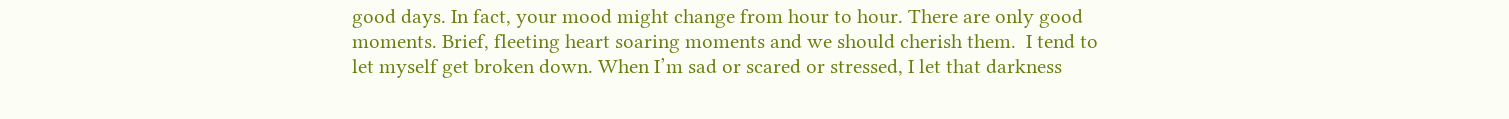good days. In fact, your mood might change from hour to hour. There are only good moments. Brief, fleeting heart soaring moments and we should cherish them.  I tend to let myself get broken down. When I’m sad or scared or stressed, I let that darkness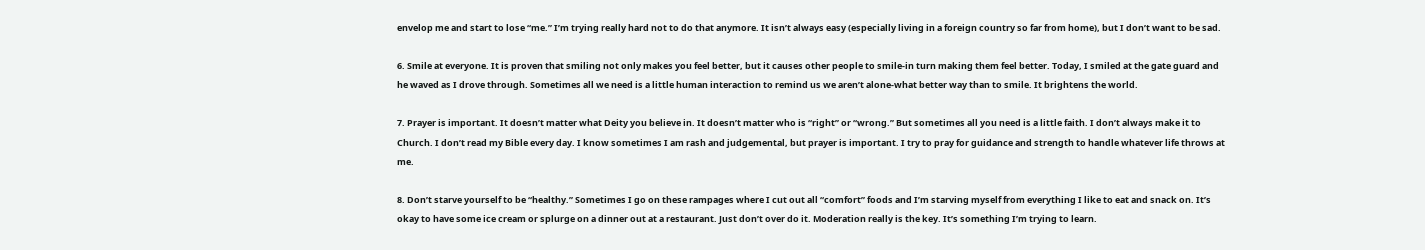envelop me and start to lose “me.” I’m trying really hard not to do that anymore. It isn’t always easy (especially living in a foreign country so far from home), but I don’t want to be sad.

6. Smile at everyone. It is proven that smiling not only makes you feel better, but it causes other people to smile-in turn making them feel better. Today, I smiled at the gate guard and he waved as I drove through. Sometimes all we need is a little human interaction to remind us we aren’t alone-what better way than to smile. It brightens the world.

7. Prayer is important. It doesn’t matter what Deity you believe in. It doesn’t matter who is “right” or “wrong.” But sometimes all you need is a little faith. I don’t always make it to Church. I don’t read my Bible every day. I know sometimes I am rash and judgemental, but prayer is important. I try to pray for guidance and strength to handle whatever life throws at me.

8. Don’t starve yourself to be “healthy.” Sometimes I go on these rampages where I cut out all “comfort” foods and I’m starving myself from everything I like to eat and snack on. It’s okay to have some ice cream or splurge on a dinner out at a restaurant. Just don’t over do it. Moderation really is the key. It’s something I’m trying to learn.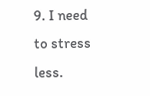9. I need to stress less.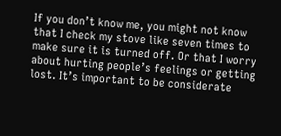If you don’t know me, you might not know that I check my stove like seven times to make sure it is turned off. Or that I worry about hurting people’s feelings or getting lost. It’s important to be considerate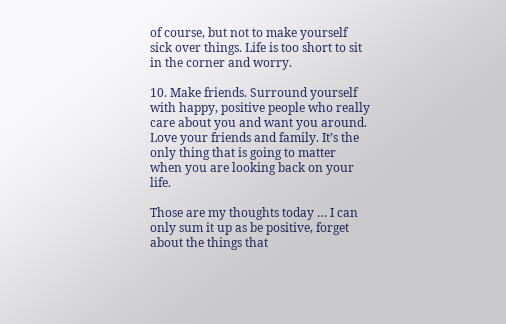of course, but not to make yourself sick over things. Life is too short to sit in the corner and worry.

10. Make friends. Surround yourself with happy, positive people who really care about you and want you around. Love your friends and family. It’s the only thing that is going to matter when you are looking back on your life.

Those are my thoughts today … I can only sum it up as be positive, forget about the things that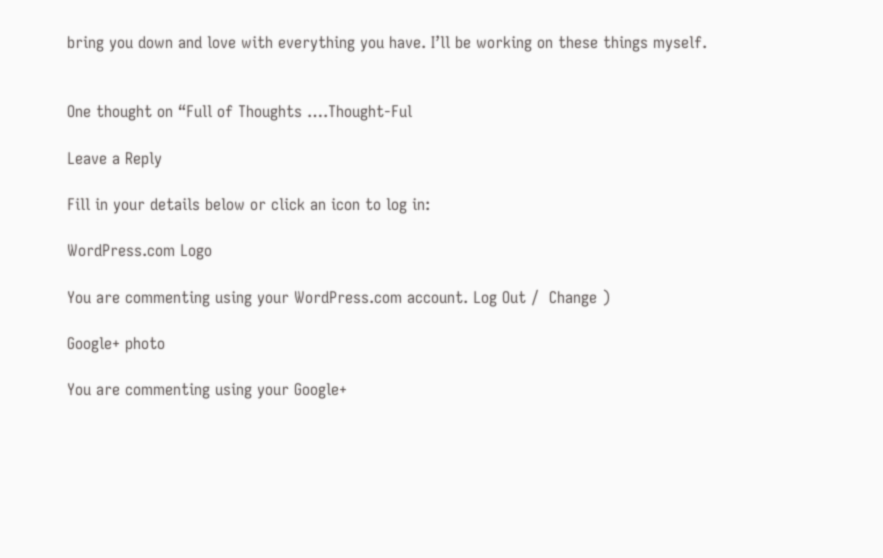bring you down and love with everything you have. I’ll be working on these things myself.


One thought on “Full of Thoughts ….Thought-Ful

Leave a Reply

Fill in your details below or click an icon to log in:

WordPress.com Logo

You are commenting using your WordPress.com account. Log Out /  Change )

Google+ photo

You are commenting using your Google+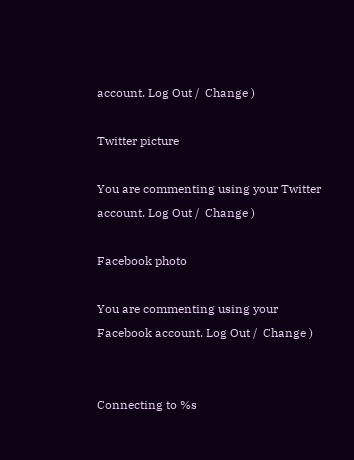account. Log Out /  Change )

Twitter picture

You are commenting using your Twitter account. Log Out /  Change )

Facebook photo

You are commenting using your Facebook account. Log Out /  Change )


Connecting to %s